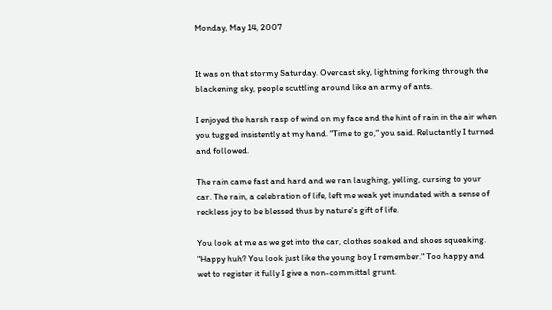Monday, May 14, 2007


It was on that stormy Saturday. Overcast sky, lightning forking through the blackening sky, people scuttling around like an army of ants.

I enjoyed the harsh rasp of wind on my face and the hint of rain in the air when you tugged insistently at my hand. "Time to go," you said. Reluctantly I turned and followed.

The rain came fast and hard and we ran laughing, yelling, cursing to your car. The rain, a celebration of life, left me weak yet inundated with a sense of reckless joy to be blessed thus by nature's gift of life.

You look at me as we get into the car, clothes soaked and shoes squeaking. "Happy huh? You look just like the young boy I remember." Too happy and wet to register it fully I give a non-committal grunt.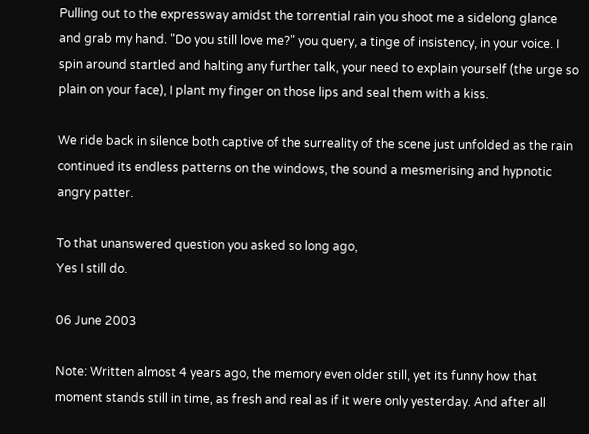Pulling out to the expressway amidst the torrential rain you shoot me a sidelong glance and grab my hand. "Do you still love me?" you query, a tinge of insistency, in your voice. I spin around startled and halting any further talk, your need to explain yourself (the urge so plain on your face), I plant my finger on those lips and seal them with a kiss.

We ride back in silence both captive of the surreality of the scene just unfolded as the rain continued its endless patterns on the windows, the sound a mesmerising and hypnotic angry patter.

To that unanswered question you asked so long ago,
Yes I still do.

06 June 2003

Note: Written almost 4 years ago, the memory even older still, yet its funny how that moment stands still in time, as fresh and real as if it were only yesterday. And after all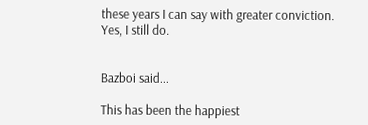these years I can say with greater conviction. Yes, I still do.


Bazboi said...

This has been the happiest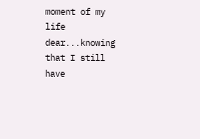moment of my life dear...knowing that I still have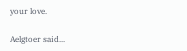your love.

Aelgtoer said...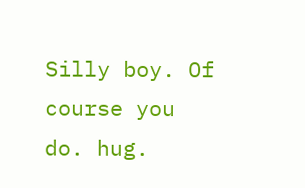Silly boy. Of course you do. hug.